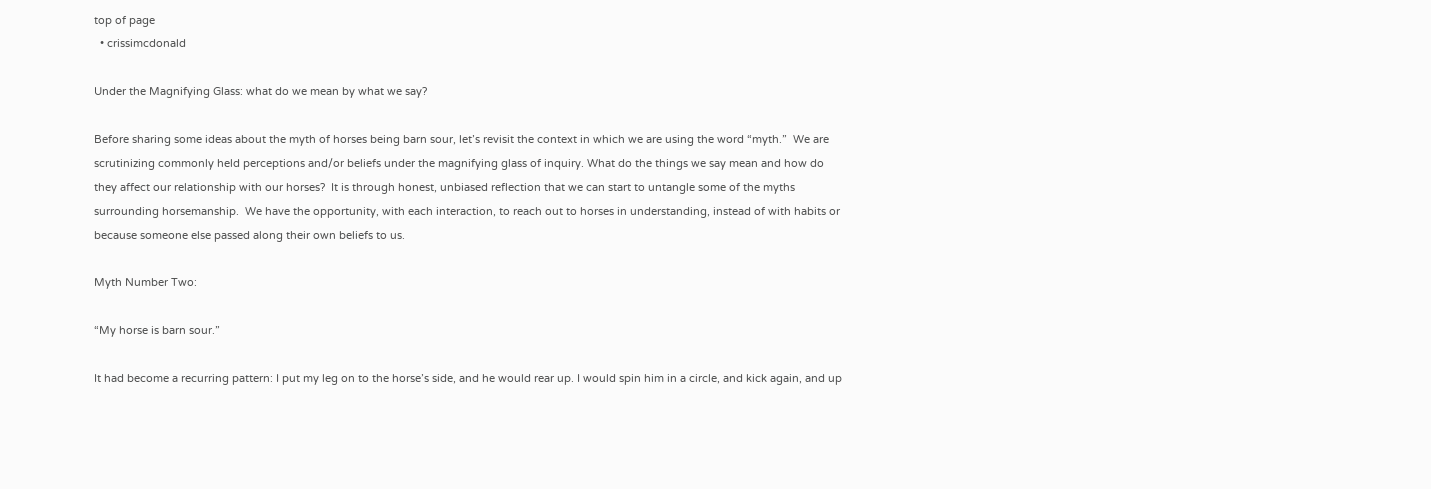top of page
  • crissimcdonald

Under the Magnifying Glass: what do we mean by what we say?

Before sharing some ideas about the myth of horses being barn sour, let’s revisit the context in which we are using the word “myth.”  We are scrutinizing commonly held perceptions and/or beliefs under the magnifying glass of inquiry. What do the things we say mean and how do they affect our relationship with our horses?  It is through honest, unbiased reflection that we can start to untangle some of the myths surrounding horsemanship.  We have the opportunity, with each interaction, to reach out to horses in understanding, instead of with habits or because someone else passed along their own beliefs to us.

Myth Number Two:

“My horse is barn sour.”

It had become a recurring pattern: I put my leg on to the horse’s side, and he would rear up. I would spin him in a circle, and kick again, and up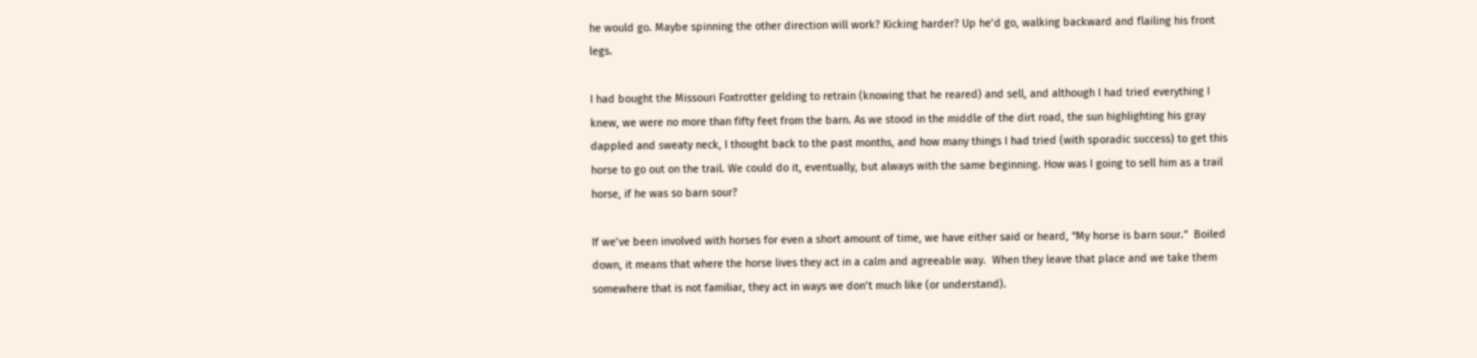he would go. Maybe spinning the other direction will work? Kicking harder? Up he’d go, walking backward and flailing his front legs.

I had bought the Missouri Foxtrotter gelding to retrain (knowing that he reared) and sell, and although I had tried everything I knew, we were no more than fifty feet from the barn. As we stood in the middle of the dirt road, the sun highlighting his gray dappled and sweaty neck, I thought back to the past months, and how many things I had tried (with sporadic success) to get this horse to go out on the trail. We could do it, eventually, but always with the same beginning. How was I going to sell him as a trail horse, if he was so barn sour?

If we’ve been involved with horses for even a short amount of time, we have either said or heard, “My horse is barn sour.”  Boiled down, it means that where the horse lives they act in a calm and agreeable way.  When they leave that place and we take them somewhere that is not familiar, they act in ways we don’t much like (or understand).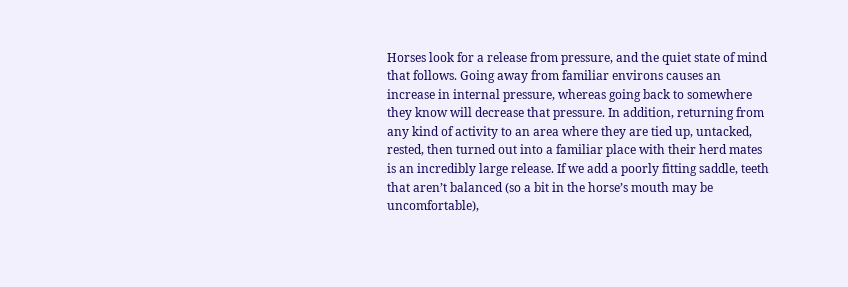Horses look for a release from pressure, and the quiet state of mind that follows. Going away from familiar environs causes an increase in internal pressure, whereas going back to somewhere they know will decrease that pressure. In addition, returning from any kind of activity to an area where they are tied up, untacked, rested, then turned out into a familiar place with their herd mates is an incredibly large release. If we add a poorly fitting saddle, teeth that aren’t balanced (so a bit in the horse’s mouth may be uncomfortable),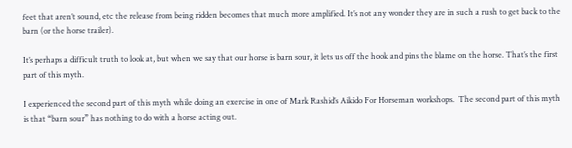feet that aren’t sound, etc the release from being ridden becomes that much more amplified. It’s not any wonder they are in such a rush to get back to the barn (or the horse trailer).

It’s perhaps a difficult truth to look at, but when we say that our horse is barn sour, it lets us off the hook and pins the blame on the horse. That’s the first part of this myth.

I experienced the second part of this myth while doing an exercise in one of Mark Rashid’s Aikido For Horseman workshops.  The second part of this myth is that “barn sour” has nothing to do with a horse acting out.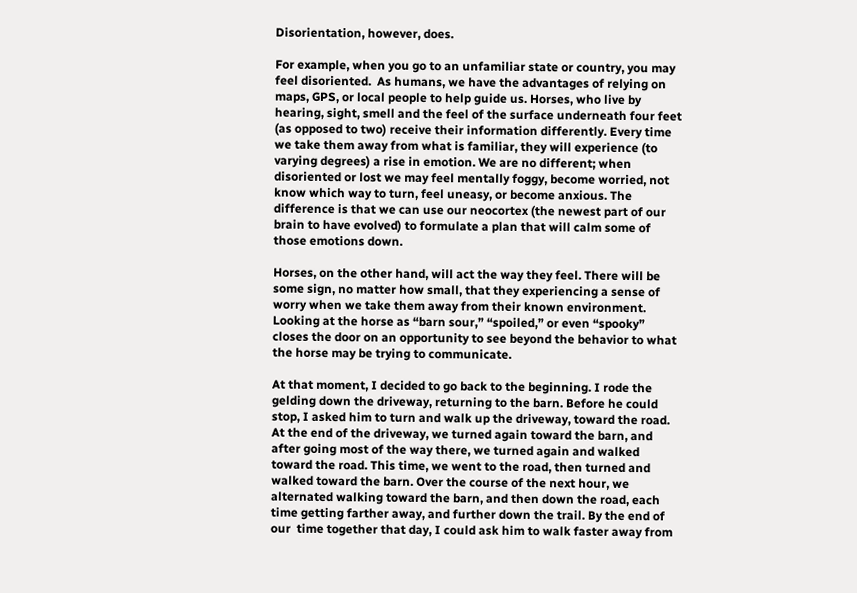Disorientation, however, does.

For example, when you go to an unfamiliar state or country, you may feel disoriented.  As humans, we have the advantages of relying on maps, GPS, or local people to help guide us. Horses, who live by hearing, sight, smell and the feel of the surface underneath four feet (as opposed to two) receive their information differently. Every time we take them away from what is familiar, they will experience (to varying degrees) a rise in emotion. We are no different; when disoriented or lost we may feel mentally foggy, become worried, not know which way to turn, feel uneasy, or become anxious. The difference is that we can use our neocortex (the newest part of our brain to have evolved) to formulate a plan that will calm some of those emotions down.

Horses, on the other hand, will act the way they feel. There will be some sign, no matter how small, that they experiencing a sense of worry when we take them away from their known environment. Looking at the horse as “barn sour,” “spoiled,” or even “spooky” closes the door on an opportunity to see beyond the behavior to what the horse may be trying to communicate.

At that moment, I decided to go back to the beginning. I rode the gelding down the driveway, returning to the barn. Before he could stop, I asked him to turn and walk up the driveway, toward the road. At the end of the driveway, we turned again toward the barn, and after going most of the way there, we turned again and walked toward the road. This time, we went to the road, then turned and walked toward the barn. Over the course of the next hour, we alternated walking toward the barn, and then down the road, each time getting farther away, and further down the trail. By the end of our  time together that day, I could ask him to walk faster away from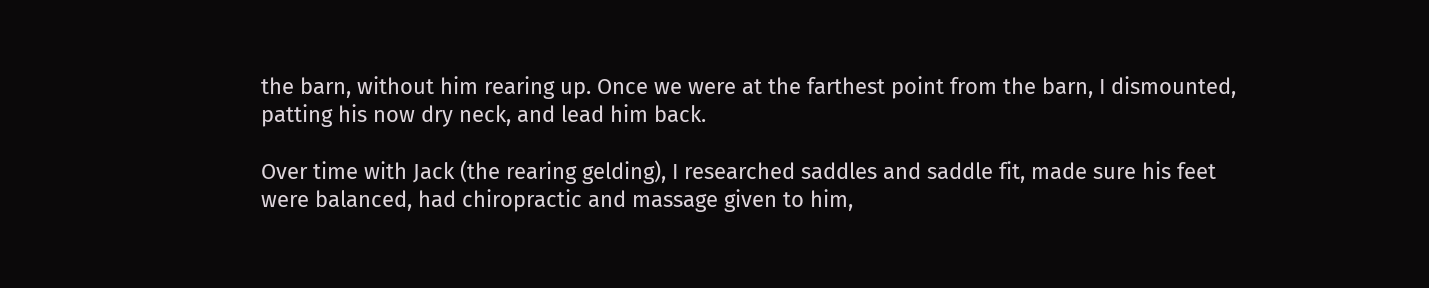the barn, without him rearing up. Once we were at the farthest point from the barn, I dismounted, patting his now dry neck, and lead him back.

Over time with Jack (the rearing gelding), I researched saddles and saddle fit, made sure his feet were balanced, had chiropractic and massage given to him,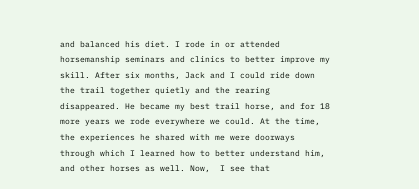and balanced his diet. I rode in or attended horsemanship seminars and clinics to better improve my skill. After six months, Jack and I could ride down the trail together quietly and the rearing disappeared. He became my best trail horse, and for 18 more years we rode everywhere we could. At the time, the experiences he shared with me were doorways through which I learned how to better understand him, and other horses as well. Now,  I see that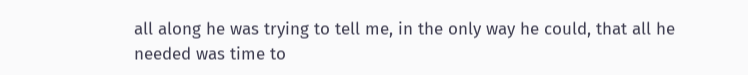all along he was trying to tell me, in the only way he could, that all he needed was time to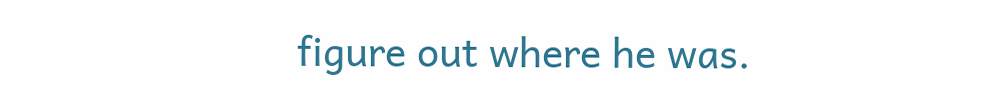figure out where he was.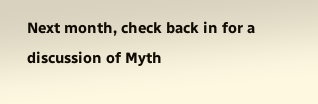Next month, check back in for a discussion of Myth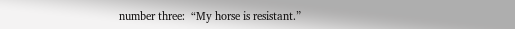number three:  “My horse is resistant.”